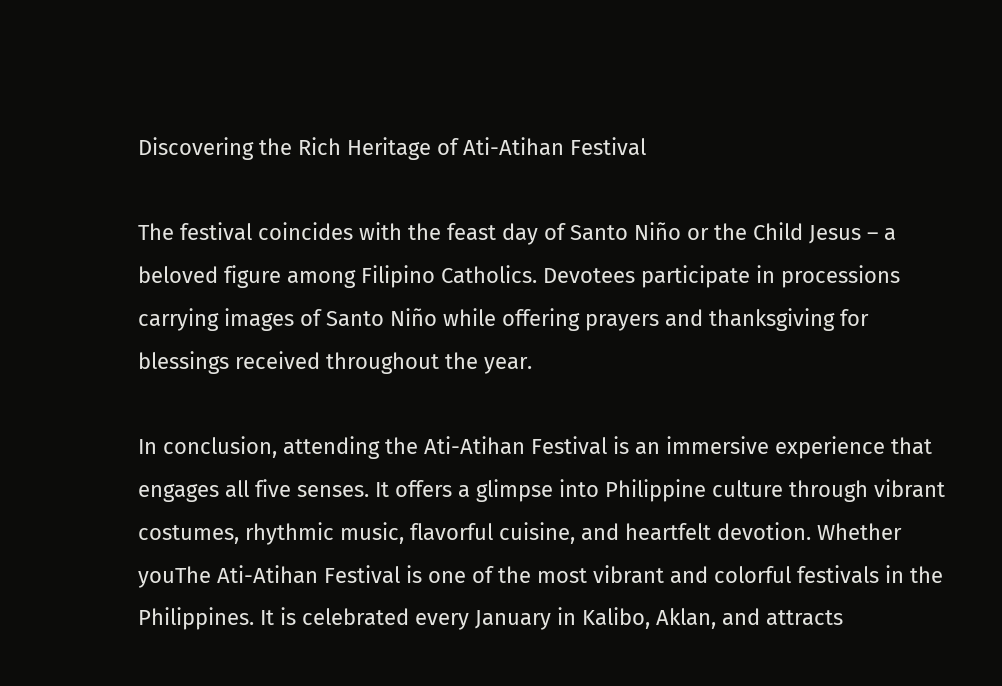Discovering the Rich Heritage of Ati-Atihan Festival

The festival coincides with the feast day of Santo Niño or the Child Jesus – a beloved figure among Filipino Catholics. Devotees participate in processions carrying images of Santo Niño while offering prayers and thanksgiving for blessings received throughout the year.

In conclusion, attending the Ati-Atihan Festival is an immersive experience that engages all five senses. It offers a glimpse into Philippine culture through vibrant costumes, rhythmic music, flavorful cuisine, and heartfelt devotion. Whether youThe Ati-Atihan Festival is one of the most vibrant and colorful festivals in the Philippines. It is celebrated every January in Kalibo, Aklan, and attracts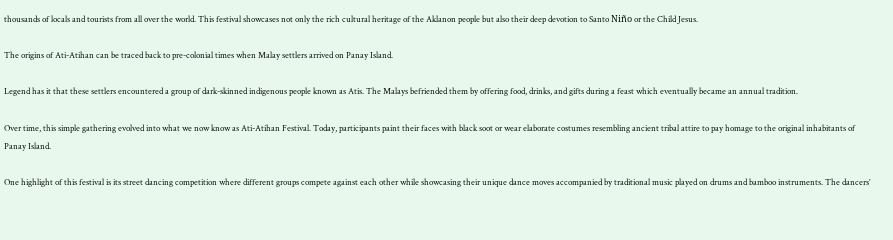thousands of locals and tourists from all over the world. This festival showcases not only the rich cultural heritage of the Aklanon people but also their deep devotion to Santo Niño or the Child Jesus.

The origins of Ati-Atihan can be traced back to pre-colonial times when Malay settlers arrived on Panay Island.

Legend has it that these settlers encountered a group of dark-skinned indigenous people known as Atis. The Malays befriended them by offering food, drinks, and gifts during a feast which eventually became an annual tradition.

Over time, this simple gathering evolved into what we now know as Ati-Atihan Festival. Today, participants paint their faces with black soot or wear elaborate costumes resembling ancient tribal attire to pay homage to the original inhabitants of Panay Island.

One highlight of this festival is its street dancing competition where different groups compete against each other while showcasing their unique dance moves accompanied by traditional music played on drums and bamboo instruments. The dancers’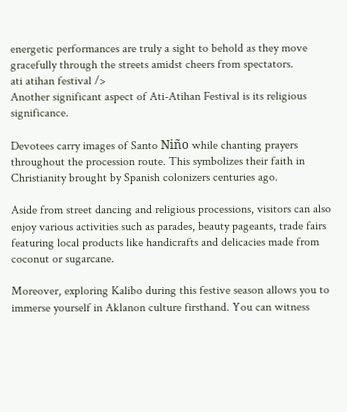energetic performances are truly a sight to behold as they move gracefully through the streets amidst cheers from spectators.
ati atihan festival />
Another significant aspect of Ati-Atihan Festival is its religious significance.

Devotees carry images of Santo Niño while chanting prayers throughout the procession route. This symbolizes their faith in Christianity brought by Spanish colonizers centuries ago.

Aside from street dancing and religious processions, visitors can also enjoy various activities such as parades, beauty pageants, trade fairs featuring local products like handicrafts and delicacies made from coconut or sugarcane.

Moreover, exploring Kalibo during this festive season allows you to immerse yourself in Aklanon culture firsthand. You can witness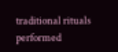traditional rituals performed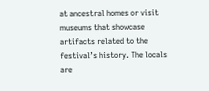at ancestral homes or visit museums that showcase artifacts related to the festival’s history. The locals are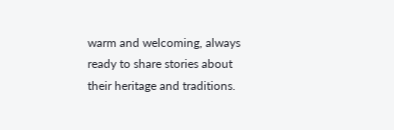warm and welcoming, always ready to share stories about their heritage and traditions.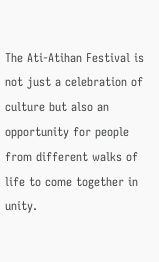The Ati-Atihan Festival is not just a celebration of culture but also an opportunity for people from different walks of life to come together in unity.